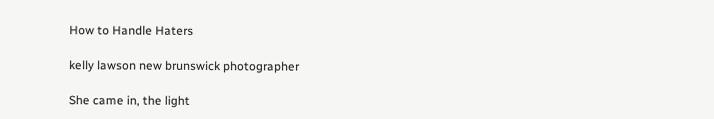How to Handle Haters

kelly lawson new brunswick photographer

She came in, the light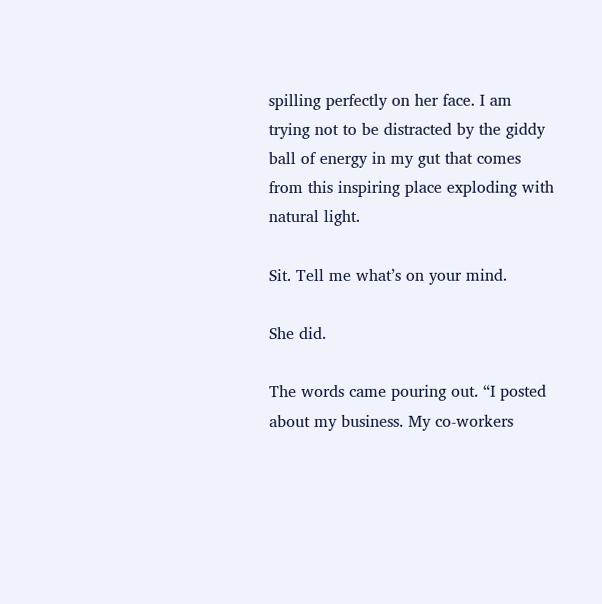spilling perfectly on her face. I am trying not to be distracted by the giddy ball of energy in my gut that comes from this inspiring place exploding with natural light.

Sit. Tell me what’s on your mind.

She did.

The words came pouring out. “I posted about my business. My co-workers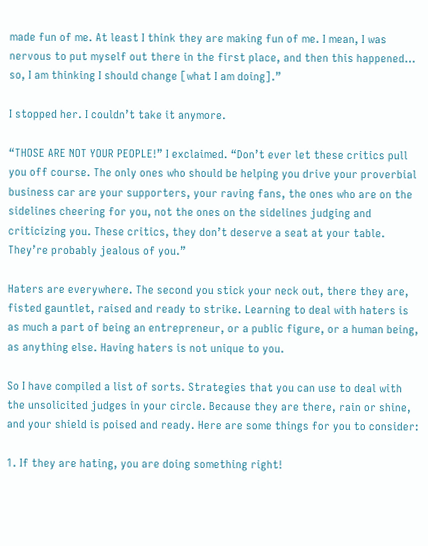made fun of me. At least I think they are making fun of me. I mean, I was nervous to put myself out there in the first place, and then this happened… so, I am thinking I should change [what I am doing].”

I stopped her. I couldn’t take it anymore.

“THOSE ARE NOT YOUR PEOPLE!” I exclaimed. “Don’t ever let these critics pull you off course. The only ones who should be helping you drive your proverbial business car are your supporters, your raving fans, the ones who are on the sidelines cheering for you, not the ones on the sidelines judging and criticizing you. These critics, they don’t deserve a seat at your table. They’re probably jealous of you.”

Haters are everywhere. The second you stick your neck out, there they are, fisted gauntlet, raised and ready to strike. Learning to deal with haters is as much a part of being an entrepreneur, or a public figure, or a human being, as anything else. Having haters is not unique to you.

So I have compiled a list of sorts. Strategies that you can use to deal with the unsolicited judges in your circle. Because they are there, rain or shine, and your shield is poised and ready. Here are some things for you to consider:

1. If they are hating, you are doing something right!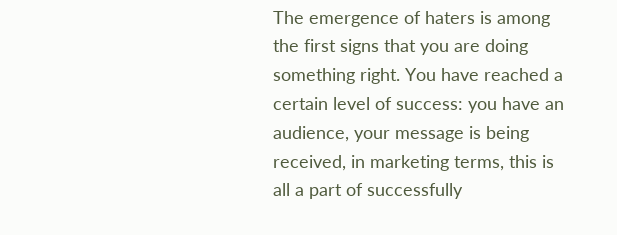The emergence of haters is among the first signs that you are doing something right. You have reached a certain level of success: you have an audience, your message is being received, in marketing terms, this is all a part of successfully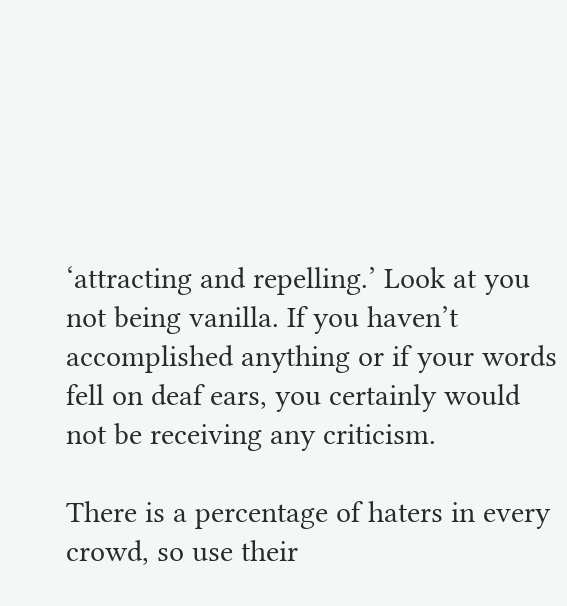‘attracting and repelling.’ Look at you not being vanilla. If you haven’t accomplished anything or if your words fell on deaf ears, you certainly would not be receiving any criticism.

There is a percentage of haters in every crowd, so use their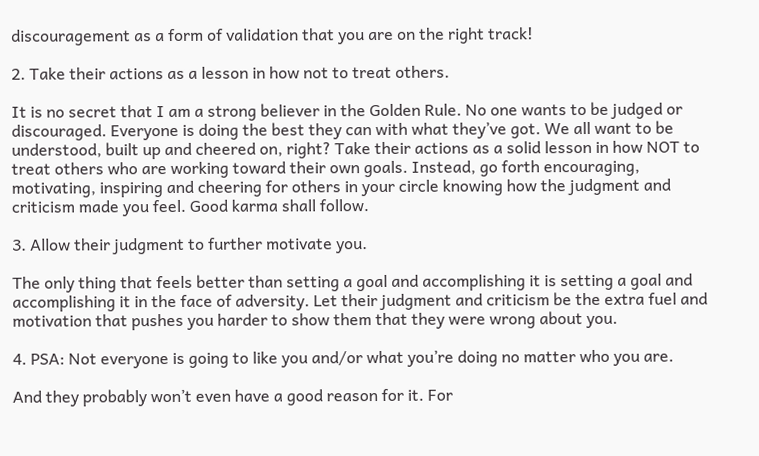discouragement as a form of validation that you are on the right track!

2. Take their actions as a lesson in how not to treat others.

It is no secret that I am a strong believer in the Golden Rule. No one wants to be judged or discouraged. Everyone is doing the best they can with what they’ve got. We all want to be understood, built up and cheered on, right? Take their actions as a solid lesson in how NOT to treat others who are working toward their own goals. Instead, go forth encouraging, motivating, inspiring and cheering for others in your circle knowing how the judgment and criticism made you feel. Good karma shall follow.

3. Allow their judgment to further motivate you.

The only thing that feels better than setting a goal and accomplishing it is setting a goal and accomplishing it in the face of adversity. Let their judgment and criticism be the extra fuel and motivation that pushes you harder to show them that they were wrong about you.

4. PSA: Not everyone is going to like you and/or what you’re doing no matter who you are.

And they probably won’t even have a good reason for it. For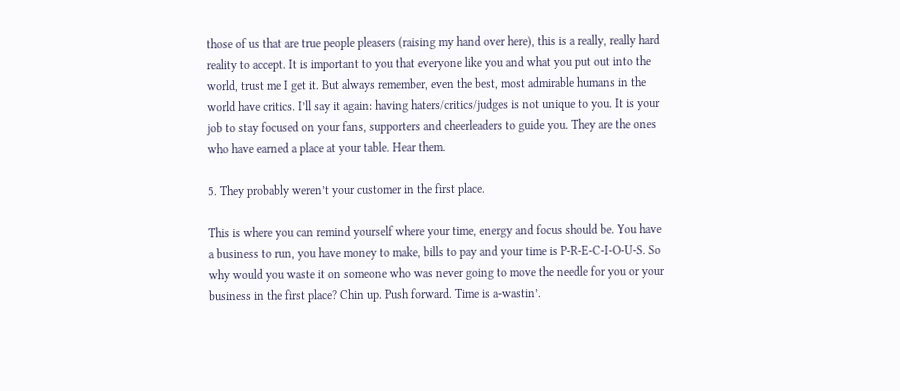those of us that are true people pleasers (raising my hand over here), this is a really, really hard reality to accept. It is important to you that everyone like you and what you put out into the world, trust me I get it. But always remember, even the best, most admirable humans in the world have critics. I’ll say it again: having haters/critics/judges is not unique to you. It is your job to stay focused on your fans, supporters and cheerleaders to guide you. They are the ones who have earned a place at your table. Hear them.

5. They probably weren’t your customer in the first place.

This is where you can remind yourself where your time, energy and focus should be. You have a business to run, you have money to make, bills to pay and your time is P-R-E-C-I-O-U-S. So why would you waste it on someone who was never going to move the needle for you or your business in the first place? Chin up. Push forward. Time is a-wastin’.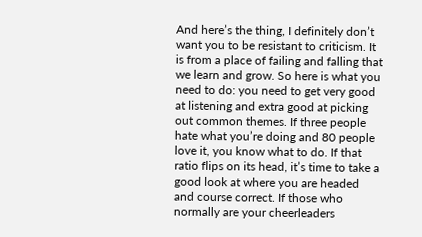And here’s the thing, I definitely don’t want you to be resistant to criticism. It is from a place of failing and falling that we learn and grow. So here is what you need to do: you need to get very good at listening and extra good at picking out common themes. If three people hate what you’re doing and 80 people love it, you know what to do. If that ratio flips on its head, it’s time to take a good look at where you are headed and course correct. If those who normally are your cheerleaders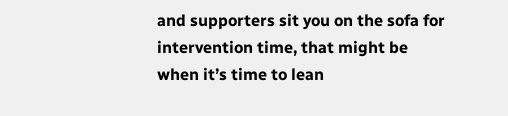and supporters sit you on the sofa for intervention time, that might be when it’s time to lean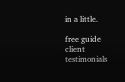in a little.

free guide client testimonials